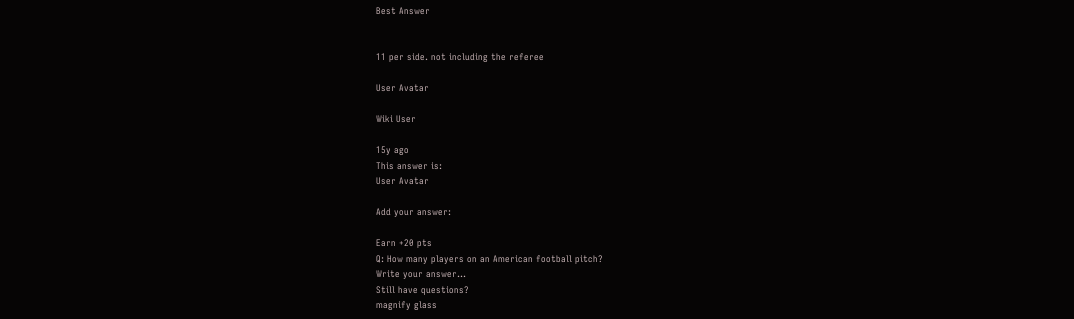Best Answer


11 per side. not including the referee

User Avatar

Wiki User

15y ago
This answer is:
User Avatar

Add your answer:

Earn +20 pts
Q: How many players on an American football pitch?
Write your answer...
Still have questions?
magnify glass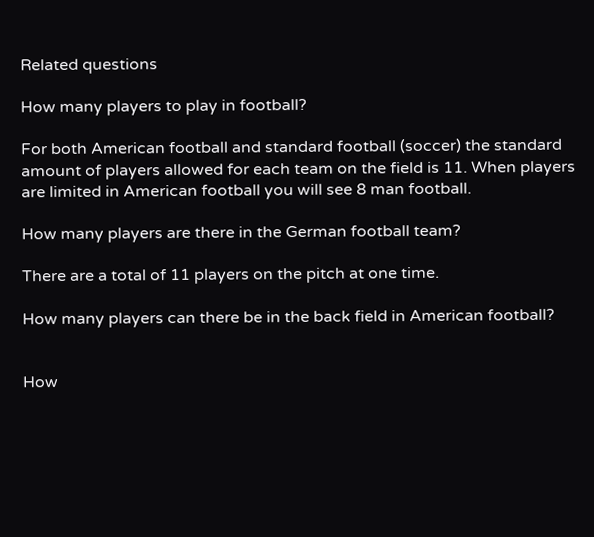Related questions

How many players to play in football?

For both American football and standard football (soccer) the standard amount of players allowed for each team on the field is 11. When players are limited in American football you will see 8 man football.

How many players are there in the German football team?

There are a total of 11 players on the pitch at one time.

How many players can there be in the back field in American football?


How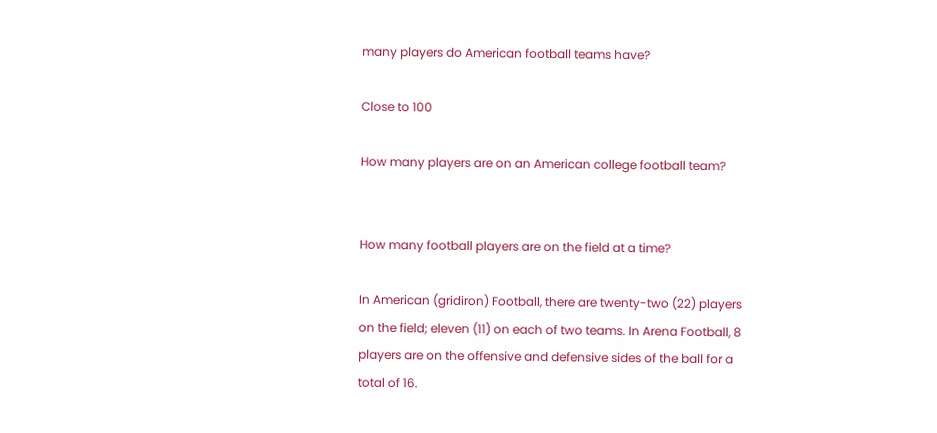many players do American football teams have?

Close to 100

How many players are on an American college football team?


How many football players are on the field at a time?

In American (gridiron) Football, there are twenty-two (22) players on the field; eleven (11) on each of two teams. In Arena Football, 8 players are on the offensive and defensive sides of the ball for a total of 16.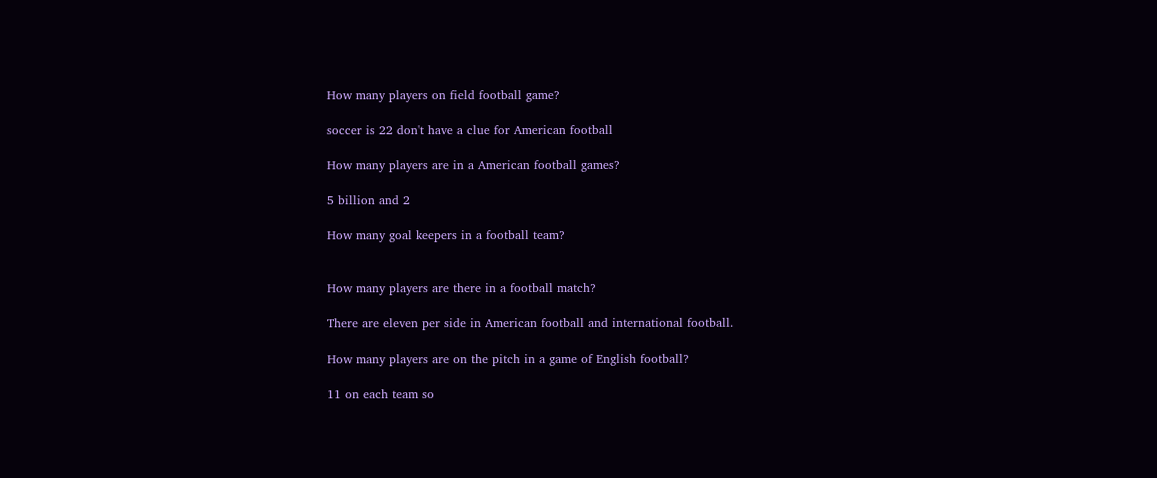How many players on field football game?

soccer is 22 don't have a clue for American football

How many players are in a American football games?

5 billion and 2

How many goal keepers in a football team?


How many players are there in a football match?

There are eleven per side in American football and international football.

How many players are on the pitch in a game of English football?

11 on each team so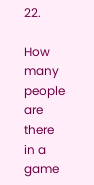22.

How many people are there in a game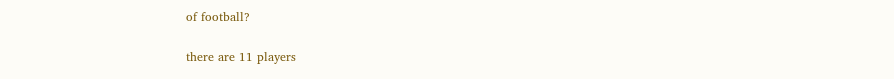of football?

there are 11 players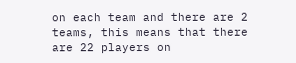on each team and there are 2 teams, this means that there are 22 players on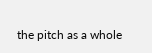the pitch as a whole